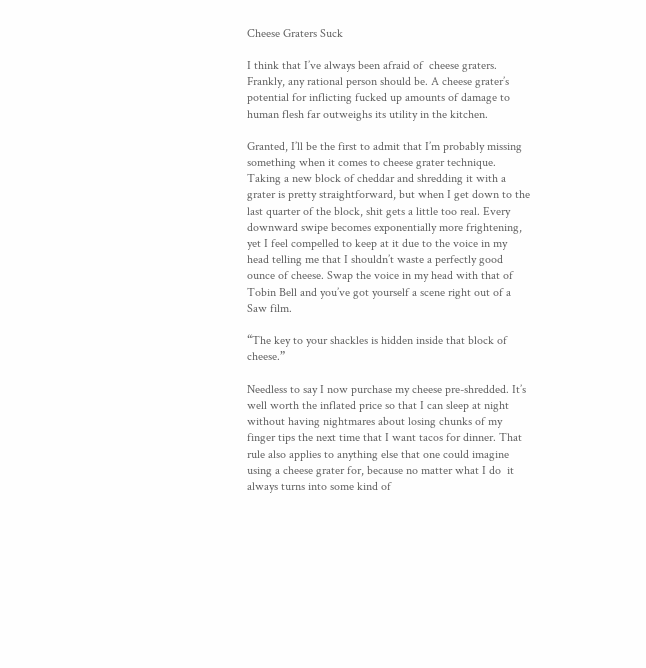Cheese Graters Suck

I think that I’ve always been afraid of  cheese graters. Frankly, any rational person should be. A cheese grater’s potential for inflicting fucked up amounts of damage to human flesh far outweighs its utility in the kitchen.

Granted, I’ll be the first to admit that I’m probably missing something when it comes to cheese grater technique. Taking a new block of cheddar and shredding it with a grater is pretty straightforward, but when I get down to the last quarter of the block, shit gets a little too real. Every downward swipe becomes exponentially more frightening, yet I feel compelled to keep at it due to the voice in my head telling me that I shouldn’t waste a perfectly good ounce of cheese. Swap the voice in my head with that of Tobin Bell and you’ve got yourself a scene right out of a Saw film.

“The key to your shackles is hidden inside that block of cheese.”

Needless to say I now purchase my cheese pre-shredded. It’s well worth the inflated price so that I can sleep at night without having nightmares about losing chunks of my finger tips the next time that I want tacos for dinner. That rule also applies to anything else that one could imagine using a cheese grater for, because no matter what I do  it always turns into some kind of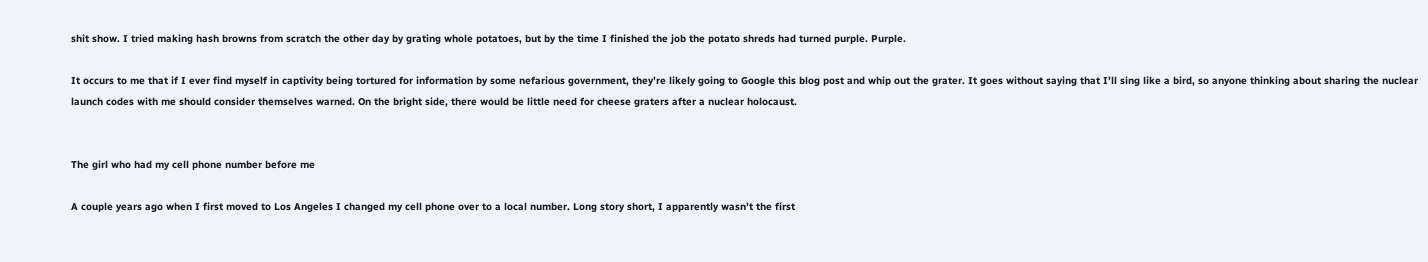shit show. I tried making hash browns from scratch the other day by grating whole potatoes, but by the time I finished the job the potato shreds had turned purple. Purple.

It occurs to me that if I ever find myself in captivity being tortured for information by some nefarious government, they’re likely going to Google this blog post and whip out the grater. It goes without saying that I’ll sing like a bird, so anyone thinking about sharing the nuclear launch codes with me should consider themselves warned. On the bright side, there would be little need for cheese graters after a nuclear holocaust.


The girl who had my cell phone number before me

A couple years ago when I first moved to Los Angeles I changed my cell phone over to a local number. Long story short, I apparently wasn’t the first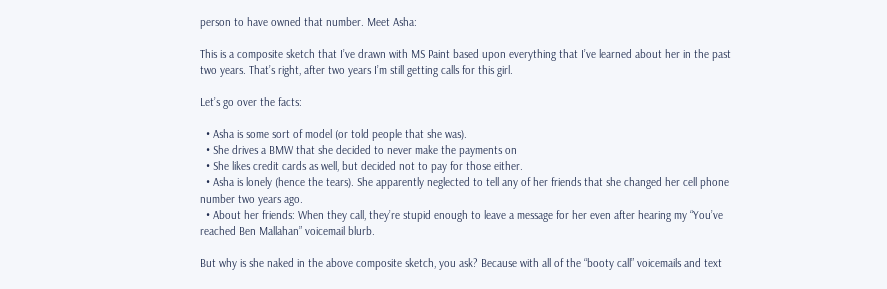person to have owned that number. Meet Asha:

This is a composite sketch that I’ve drawn with MS Paint based upon everything that I’ve learned about her in the past two years. That’s right, after two years I’m still getting calls for this girl.

Let’s go over the facts:

  • Asha is some sort of model (or told people that she was).
  • She drives a BMW that she decided to never make the payments on
  • She likes credit cards as well, but decided not to pay for those either.
  • Asha is lonely (hence the tears). She apparently neglected to tell any of her friends that she changed her cell phone number two years ago.
  • About her friends: When they call, they’re stupid enough to leave a message for her even after hearing my “You’ve reached Ben Mallahan” voicemail blurb.

But why is she naked in the above composite sketch, you ask? Because with all of the “booty call” voicemails and text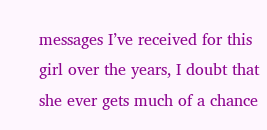messages I’ve received for this girl over the years, I doubt that she ever gets much of a chance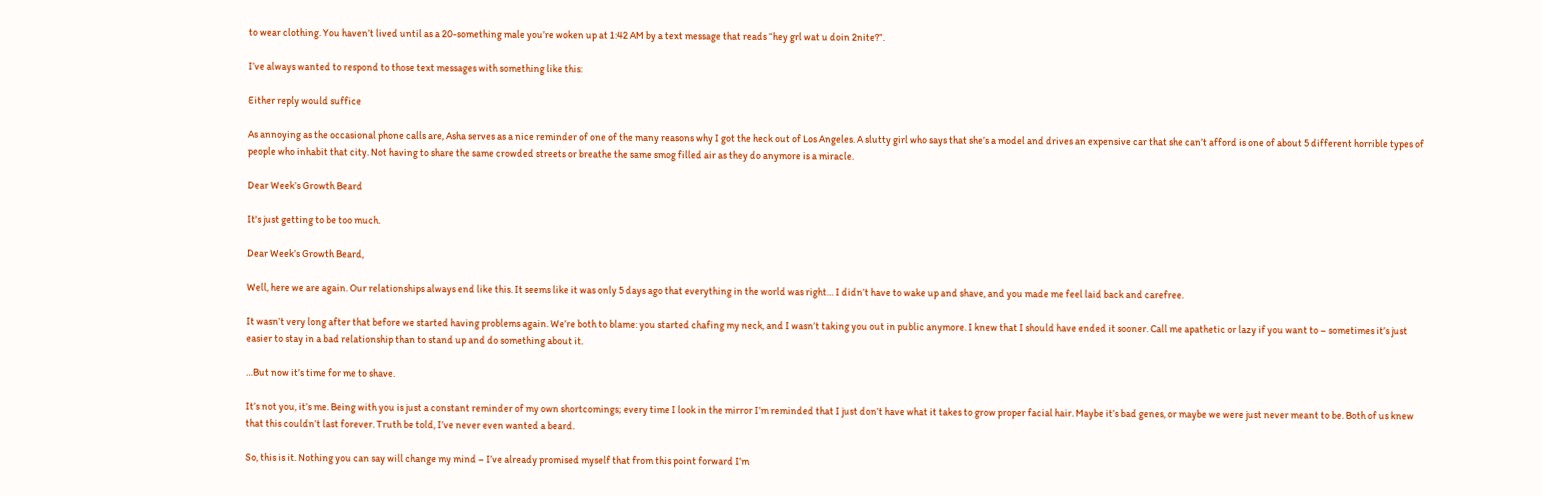to wear clothing. You haven’t lived until as a 20-something male you’re woken up at 1:42 AM by a text message that reads “hey grl wat u doin 2nite?”.

I’ve always wanted to respond to those text messages with something like this:

Either reply would suffice

As annoying as the occasional phone calls are, Asha serves as a nice reminder of one of the many reasons why I got the heck out of Los Angeles. A slutty girl who says that she’s a model and drives an expensive car that she can’t afford is one of about 5 different horrible types of people who inhabit that city. Not having to share the same crowded streets or breathe the same smog filled air as they do anymore is a miracle.

Dear Week’s Growth Beard

It's just getting to be too much.

Dear Week’s Growth Beard,

Well, here we are again. Our relationships always end like this. It seems like it was only 5 days ago that everything in the world was right… I didn’t have to wake up and shave, and you made me feel laid back and carefree.

It wasn’t very long after that before we started having problems again. We’re both to blame: you started chafing my neck, and I wasn’t taking you out in public anymore. I knew that I should have ended it sooner. Call me apathetic or lazy if you want to – sometimes it’s just easier to stay in a bad relationship than to stand up and do something about it.

…But now it’s time for me to shave.

It’s not you, it’s me. Being with you is just a constant reminder of my own shortcomings; every time I look in the mirror I’m reminded that I just don’t have what it takes to grow proper facial hair. Maybe it’s bad genes, or maybe we were just never meant to be. Both of us knew that this couldn’t last forever. Truth be told, I’ve never even wanted a beard.

So, this is it. Nothing you can say will change my mind – I’ve already promised myself that from this point forward I’m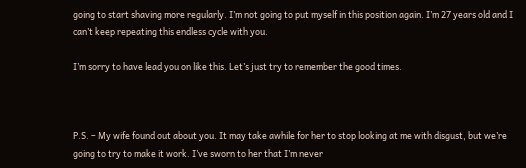going to start shaving more regularly. I’m not going to put myself in this position again. I’m 27 years old and I can’t keep repeating this endless cycle with you.

I’m sorry to have lead you on like this. Let’s just try to remember the good times.



P.S. – My wife found out about you. It may take awhile for her to stop looking at me with disgust, but we’re going to try to make it work. I’ve sworn to her that I’m never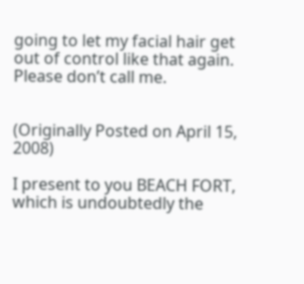going to let my facial hair get out of control like that again. Please don’t call me.


(Originally Posted on April 15, 2008)

I present to you BEACH FORT, which is undoubtedly the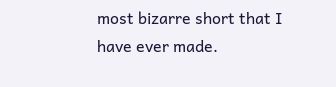most bizarre short that I have ever made.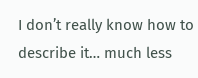I don’t really know how to describe it… much less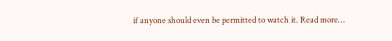if anyone should even be permitted to watch it. Read more…